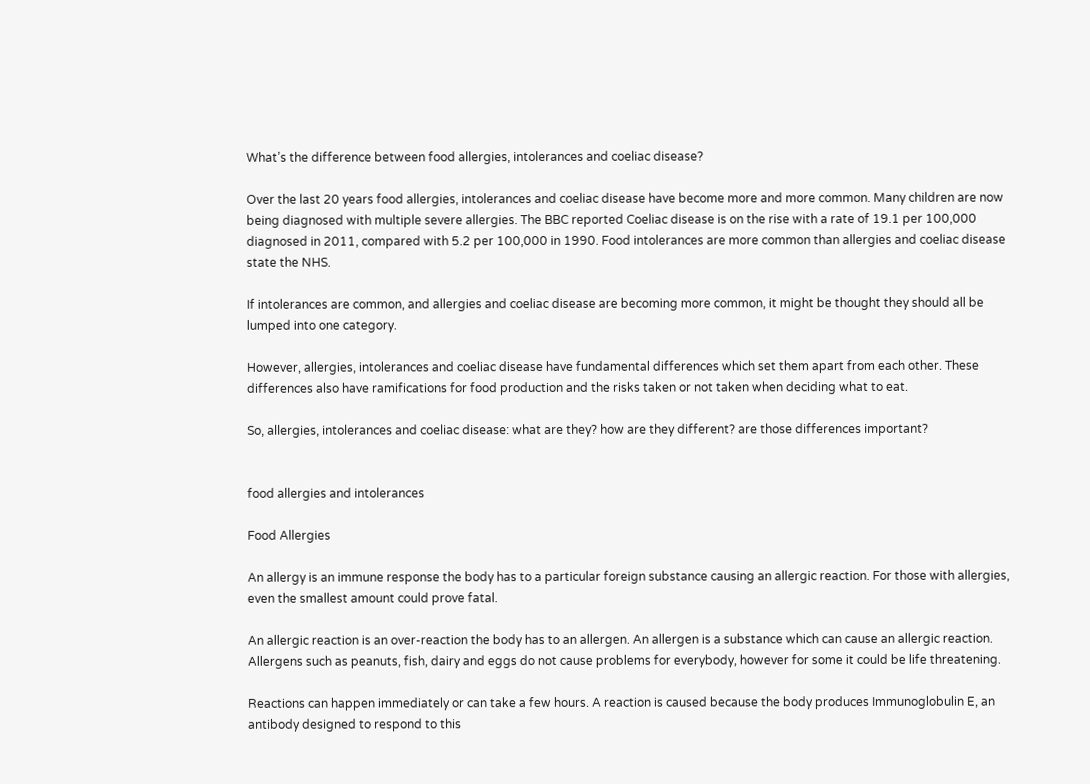What’s the difference between food allergies, intolerances and coeliac disease?

Over the last 20 years food allergies, intolerances and coeliac disease have become more and more common. Many children are now being diagnosed with multiple severe allergies. The BBC reported Coeliac disease is on the rise with a rate of 19.1 per 100,000 diagnosed in 2011, compared with 5.2 per 100,000 in 1990. Food intolerances are more common than allergies and coeliac disease state the NHS.

If intolerances are common, and allergies and coeliac disease are becoming more common, it might be thought they should all be lumped into one category.

However, allergies, intolerances and coeliac disease have fundamental differences which set them apart from each other. These differences also have ramifications for food production and the risks taken or not taken when deciding what to eat.

So, allergies, intolerances and coeliac disease: what are they? how are they different? are those differences important?


food allergies and intolerances

Food Allergies

An allergy is an immune response the body has to a particular foreign substance causing an allergic reaction. For those with allergies, even the smallest amount could prove fatal.

An allergic reaction is an over-reaction the body has to an allergen. An allergen is a substance which can cause an allergic reaction. Allergens such as peanuts, fish, dairy and eggs do not cause problems for everybody, however for some it could be life threatening.

Reactions can happen immediately or can take a few hours. A reaction is caused because the body produces Immunoglobulin E, an antibody designed to respond to this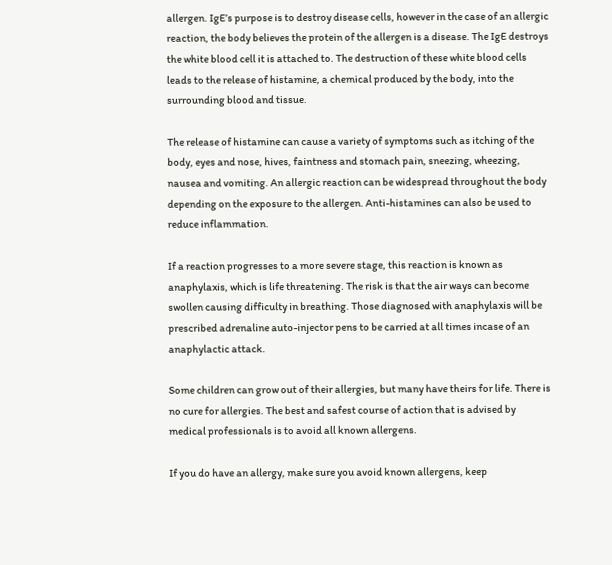allergen. IgE’s purpose is to destroy disease cells, however in the case of an allergic reaction, the body believes the protein of the allergen is a disease. The IgE destroys the white blood cell it is attached to. The destruction of these white blood cells leads to the release of histamine, a chemical produced by the body, into the surrounding blood and tissue.

The release of histamine can cause a variety of symptoms such as itching of the body, eyes and nose, hives, faintness and stomach pain, sneezing, wheezing, nausea and vomiting. An allergic reaction can be widespread throughout the body depending on the exposure to the allergen. Anti-histamines can also be used to reduce inflammation.

If a reaction progresses to a more severe stage, this reaction is known as anaphylaxis, which is life threatening. The risk is that the air ways can become swollen causing difficulty in breathing. Those diagnosed with anaphylaxis will be prescribed adrenaline auto-injector pens to be carried at all times incase of an anaphylactic attack.

Some children can grow out of their allergies, but many have theirs for life. There is no cure for allergies. The best and safest course of action that is advised by medical professionals is to avoid all known allergens.

If you do have an allergy, make sure you avoid known allergens, keep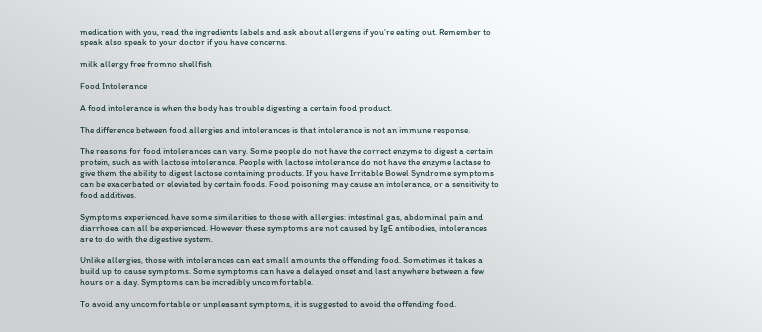medication with you, read the ingredients labels and ask about allergens if you’re eating out. Remember to speak also speak to your doctor if you have concerns.

milk allergy free fromno shellfish

Food Intolerance

A food intolerance is when the body has trouble digesting a certain food product.

The difference between food allergies and intolerances is that intolerance is not an immune response.

The reasons for food intolerances can vary. Some people do not have the correct enzyme to digest a certain protein, such as with lactose intolerance. People with lactose intolerance do not have the enzyme lactase to give them the ability to digest lactose containing products. If you have Irritable Bowel Syndrome symptoms can be exacerbated or eleviated by certain foods. Food poisoning may cause an intolerance, or a sensitivity to food additives.

Symptoms experienced have some similarities to those with allergies: intestinal gas, abdominal pain and diarrhoea can all be experienced. However these symptoms are not caused by IgE antibodies, intolerances are to do with the digestive system.

Unlike allergies, those with intolerances can eat small amounts the offending food. Sometimes it takes a build up to cause symptoms. Some symptoms can have a delayed onset and last anywhere between a few hours or a day. Symptoms can be incredibly uncomfortable.

To avoid any uncomfortable or unpleasant symptoms, it is suggested to avoid the offending food.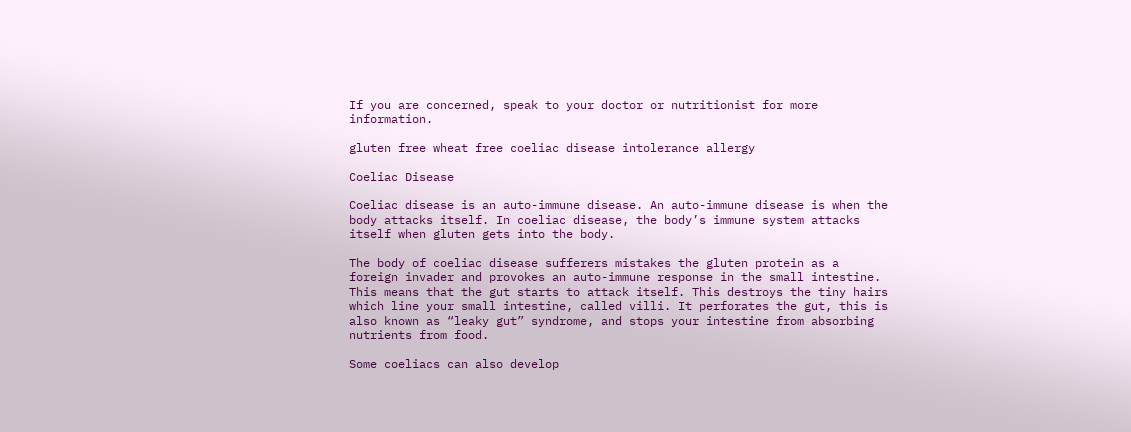If you are concerned, speak to your doctor or nutritionist for more information.

gluten free wheat free coeliac disease intolerance allergy

Coeliac Disease

Coeliac disease is an auto-immune disease. An auto-immune disease is when the body attacks itself. In coeliac disease, the body’s immune system attacks itself when gluten gets into the body.

The body of coeliac disease sufferers mistakes the gluten protein as a foreign invader and provokes an auto-immune response in the small intestine. This means that the gut starts to attack itself. This destroys the tiny hairs which line your small intestine, called villi. It perforates the gut, this is also known as “leaky gut” syndrome, and stops your intestine from absorbing nutrients from food.

Some coeliacs can also develop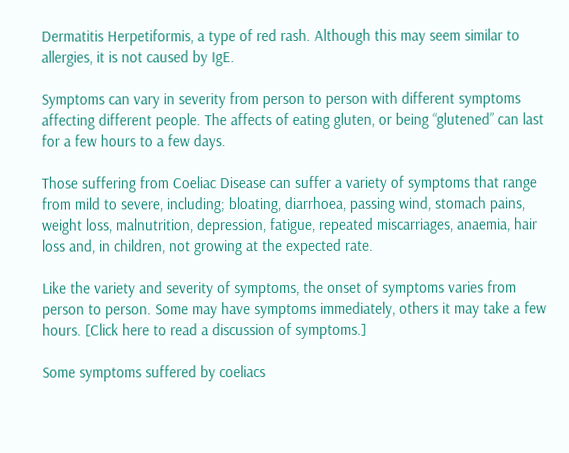Dermatitis Herpetiformis, a type of red rash. Although this may seem similar to allergies, it is not caused by IgE.

Symptoms can vary in severity from person to person with different symptoms affecting different people. The affects of eating gluten, or being “glutened” can last for a few hours to a few days.

Those suffering from Coeliac Disease can suffer a variety of symptoms that range from mild to severe, including; bloating, diarrhoea, passing wind, stomach pains, weight loss, malnutrition, depression, fatigue, repeated miscarriages, anaemia, hair loss and, in children, not growing at the expected rate.

Like the variety and severity of symptoms, the onset of symptoms varies from person to person. Some may have symptoms immediately, others it may take a few hours. [Click here to read a discussion of symptoms.]

Some symptoms suffered by coeliacs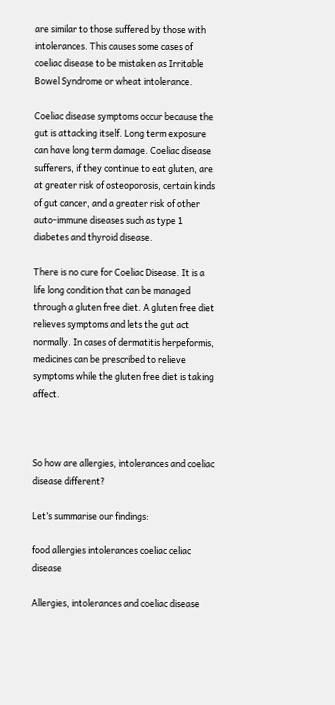are similar to those suffered by those with intolerances. This causes some cases of coeliac disease to be mistaken as Irritable Bowel Syndrome or wheat intolerance.

Coeliac disease symptoms occur because the gut is attacking itself. Long term exposure can have long term damage. Coeliac disease sufferers, if they continue to eat gluten, are at greater risk of osteoporosis, certain kinds of gut cancer, and a greater risk of other auto-immune diseases such as type 1 diabetes and thyroid disease.

There is no cure for Coeliac Disease. It is a life long condition that can be managed through a gluten free diet. A gluten free diet relieves symptoms and lets the gut act normally. In cases of dermatitis herpeformis, medicines can be prescribed to relieve symptoms while the gluten free diet is taking affect.



So how are allergies, intolerances and coeliac disease different?

Let’s summarise our findings:

food allergies intolerances coeliac celiac disease

Allergies, intolerances and coeliac disease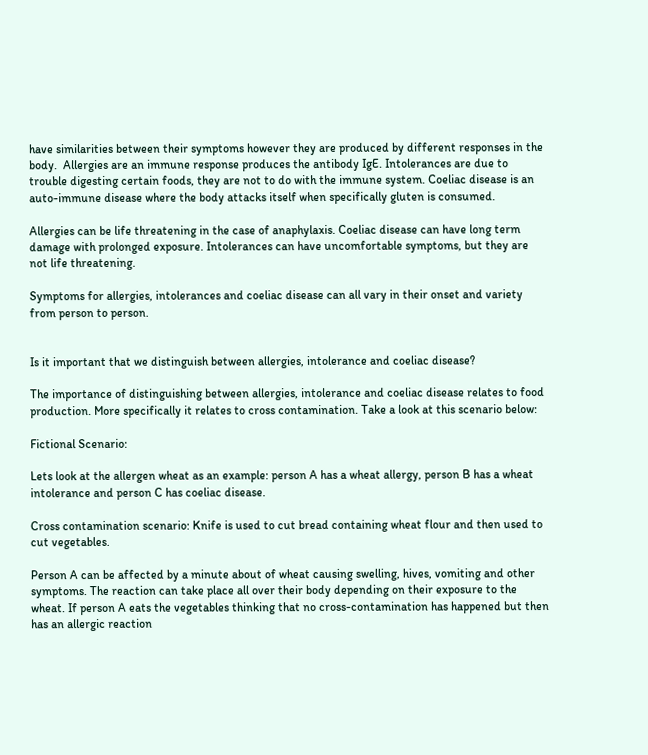have similarities between their symptoms however they are produced by different responses in the body.  Allergies are an immune response produces the antibody IgE. Intolerances are due to trouble digesting certain foods, they are not to do with the immune system. Coeliac disease is an auto-immune disease where the body attacks itself when specifically gluten is consumed.

Allergies can be life threatening in the case of anaphylaxis. Coeliac disease can have long term damage with prolonged exposure. Intolerances can have uncomfortable symptoms, but they are not life threatening.

Symptoms for allergies, intolerances and coeliac disease can all vary in their onset and variety from person to person.


Is it important that we distinguish between allergies, intolerance and coeliac disease?

The importance of distinguishing between allergies, intolerance and coeliac disease relates to food production. More specifically it relates to cross contamination. Take a look at this scenario below:

Fictional Scenario:

Lets look at the allergen wheat as an example: person A has a wheat allergy, person B has a wheat intolerance and person C has coeliac disease.

Cross contamination scenario: Knife is used to cut bread containing wheat flour and then used to cut vegetables.

Person A can be affected by a minute about of wheat causing swelling, hives, vomiting and other symptoms. The reaction can take place all over their body depending on their exposure to the wheat. If person A eats the vegetables thinking that no cross-contamination has happened but then has an allergic reaction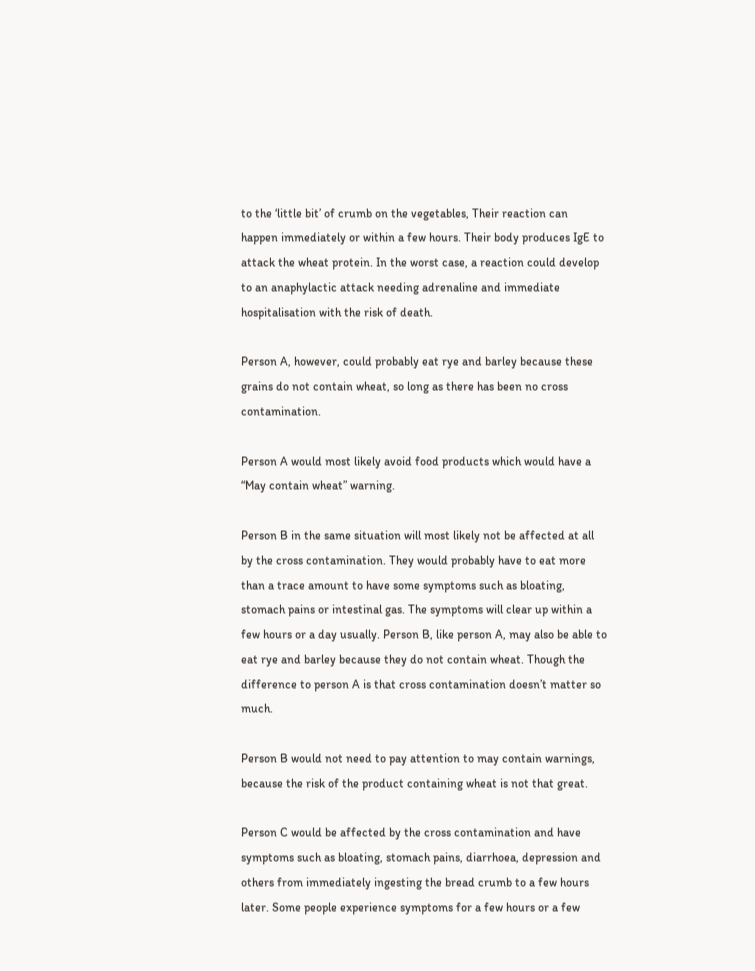to the ‘little bit’ of crumb on the vegetables, Their reaction can happen immediately or within a few hours. Their body produces IgE to attack the wheat protein. In the worst case, a reaction could develop to an anaphylactic attack needing adrenaline and immediate hospitalisation with the risk of death.

Person A, however, could probably eat rye and barley because these grains do not contain wheat, so long as there has been no cross contamination.

Person A would most likely avoid food products which would have a “May contain wheat” warning.

Person B in the same situation will most likely not be affected at all by the cross contamination. They would probably have to eat more than a trace amount to have some symptoms such as bloating, stomach pains or intestinal gas. The symptoms will clear up within a few hours or a day usually. Person B, like person A, may also be able to eat rye and barley because they do not contain wheat. Though the difference to person A is that cross contamination doesn’t matter so much.

Person B would not need to pay attention to may contain warnings, because the risk of the product containing wheat is not that great.

Person C would be affected by the cross contamination and have symptoms such as bloating, stomach pains, diarrhoea, depression and others from immediately ingesting the bread crumb to a few hours later. Some people experience symptoms for a few hours or a few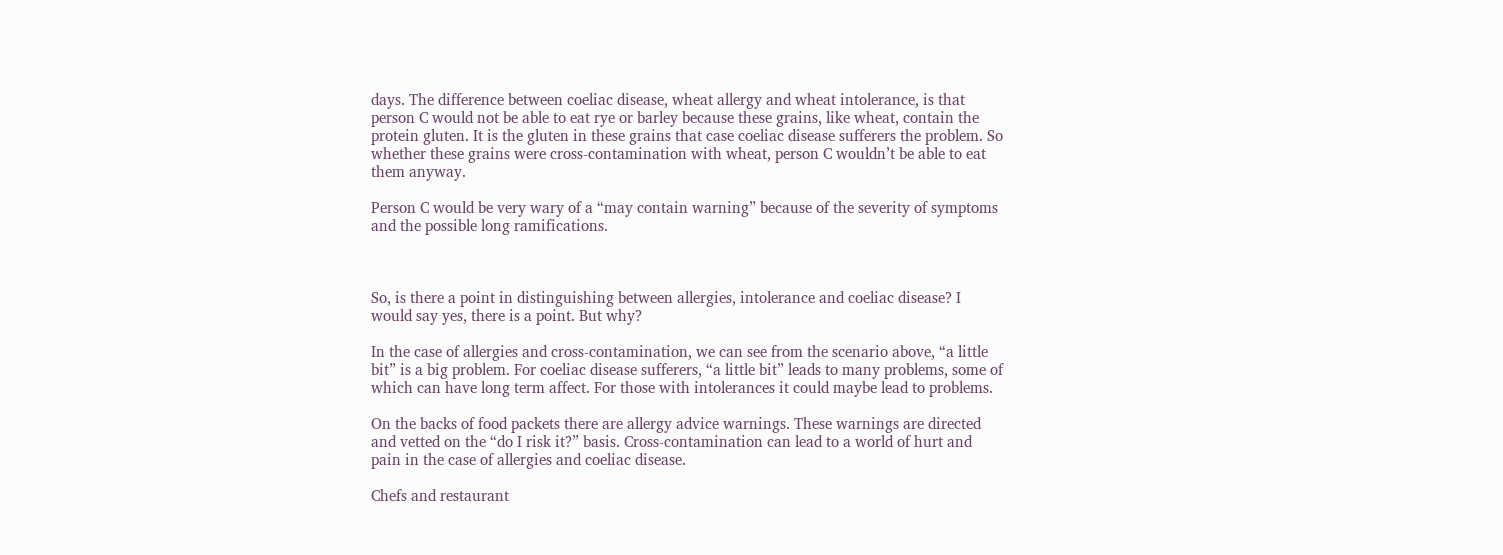days. The difference between coeliac disease, wheat allergy and wheat intolerance, is that person C would not be able to eat rye or barley because these grains, like wheat, contain the protein gluten. It is the gluten in these grains that case coeliac disease sufferers the problem. So whether these grains were cross-contamination with wheat, person C wouldn’t be able to eat them anyway.

Person C would be very wary of a “may contain warning” because of the severity of symptoms and the possible long ramifications.



So, is there a point in distinguishing between allergies, intolerance and coeliac disease? I would say yes, there is a point. But why?

In the case of allergies and cross-contamination, we can see from the scenario above, “a little bit” is a big problem. For coeliac disease sufferers, “a little bit” leads to many problems, some of which can have long term affect. For those with intolerances it could maybe lead to problems.

On the backs of food packets there are allergy advice warnings. These warnings are directed and vetted on the “do I risk it?” basis. Cross-contamination can lead to a world of hurt and pain in the case of allergies and coeliac disease.

Chefs and restaurant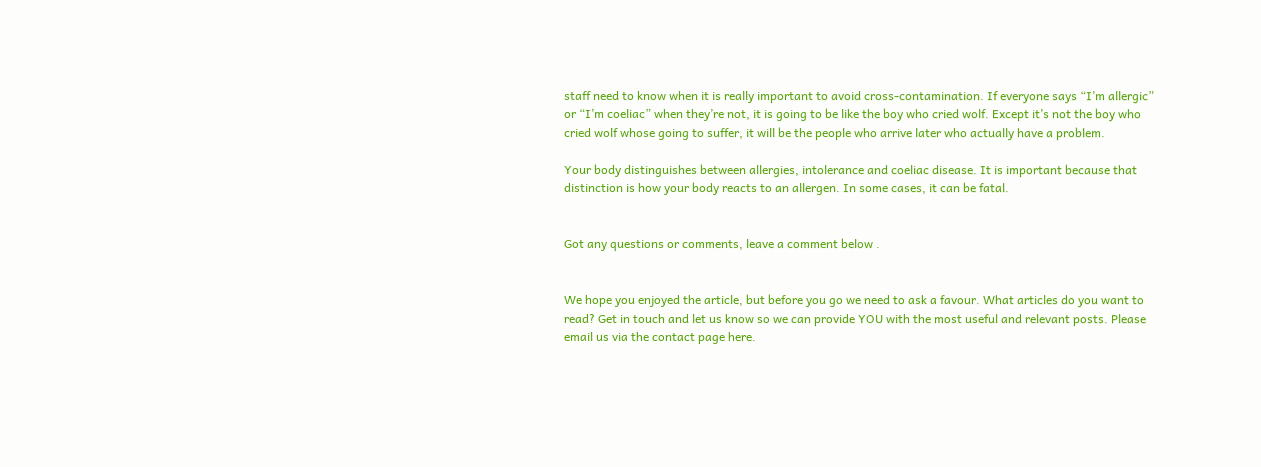staff need to know when it is really important to avoid cross-contamination. If everyone says “I’m allergic” or “I’m coeliac” when they’re not, it is going to be like the boy who cried wolf. Except it’s not the boy who cried wolf whose going to suffer, it will be the people who arrive later who actually have a problem.

Your body distinguishes between allergies, intolerance and coeliac disease. It is important because that distinction is how your body reacts to an allergen. In some cases, it can be fatal.


Got any questions or comments, leave a comment below .


We hope you enjoyed the article, but before you go we need to ask a favour. What articles do you want to read? Get in touch and let us know so we can provide YOU with the most useful and relevant posts. Please email us via the contact page here.